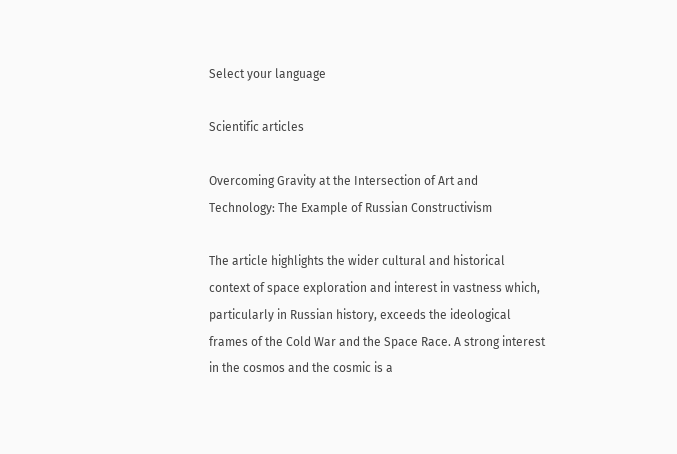Select your language

Scientific articles

Overcoming Gravity at the Intersection of Art and Technology: The Example of Russian Constructivism

The article highlights the wider cultural and historical context of space exploration and interest in vastness which, particularly in Russian history, exceeds the ideological frames of the Cold War and the Space Race. A strong interest in the cosmos and the cosmic is a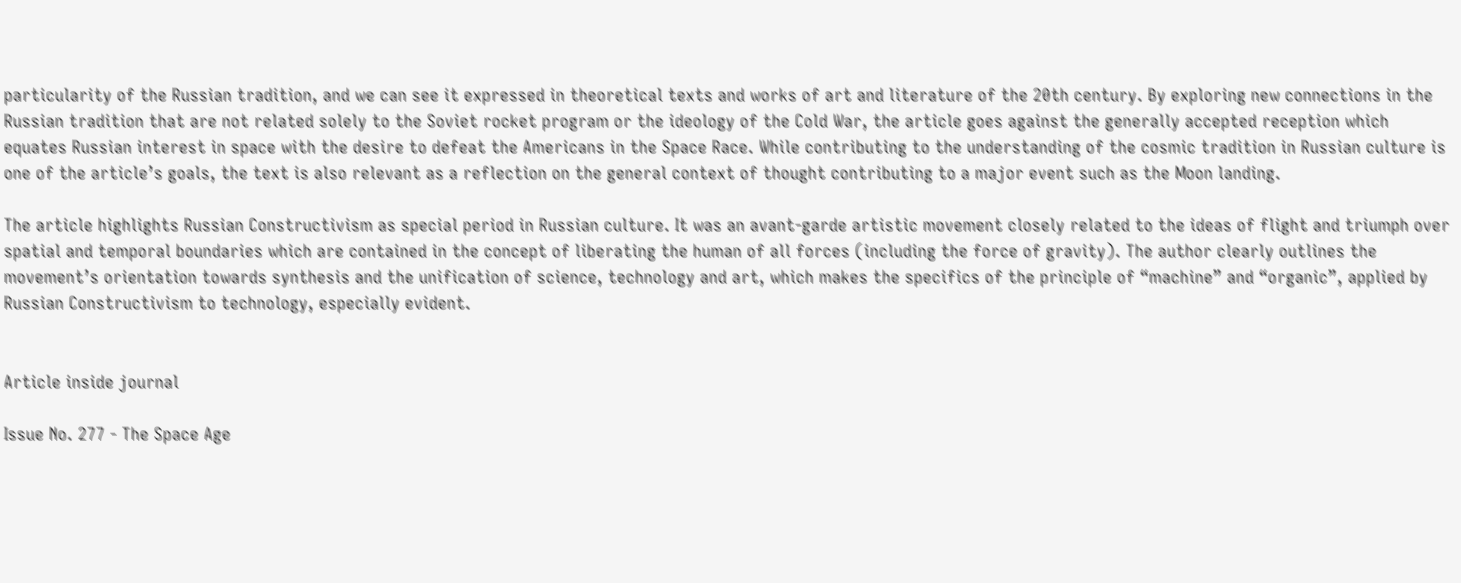particularity of the Russian tradition, and we can see it expressed in theoretical texts and works of art and literature of the 20th century. By exploring new connections in the Russian tradition that are not related solely to the Soviet rocket program or the ideology of the Cold War, the article goes against the generally accepted reception which equates Russian interest in space with the desire to defeat the Americans in the Space Race. While contributing to the understanding of the cosmic tradition in Russian culture is one of the article’s goals, the text is also relevant as a reflection on the general context of thought contributing to a major event such as the Moon landing.

The article highlights Russian Constructivism as special period in Russian culture. It was an avant-garde artistic movement closely related to the ideas of flight and triumph over spatial and temporal boundaries which are contained in the concept of liberating the human of all forces (including the force of gravity). The author clearly outlines the movement’s orientation towards synthesis and the unification of science, technology and art, which makes the specifics of the principle of “machine” and “organic”, applied by Russian Constructivism to technology, especially evident.


Article inside journal

Issue No. 277 - The Space Age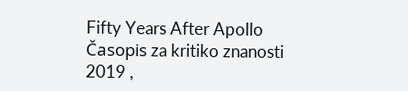Fifty Years After Apollo
Časopis za kritiko znanosti
2019 ,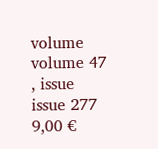volume volume 47 , issue issue 277
9,00 €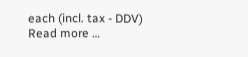each (incl. tax - DDV)
Read more …